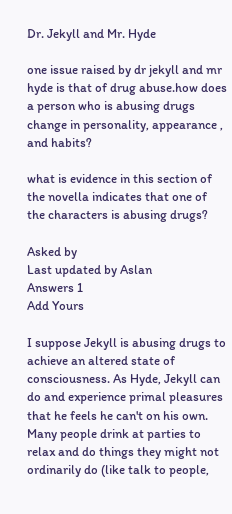Dr. Jekyll and Mr. Hyde

one issue raised by dr jekyll and mr hyde is that of drug abuse.how does a person who is abusing drugs change in personality, appearance , and habits?

what is evidence in this section of the novella indicates that one of the characters is abusing drugs?

Asked by
Last updated by Aslan
Answers 1
Add Yours

I suppose Jekyll is abusing drugs to achieve an altered state of consciousness. As Hyde, Jekyll can do and experience primal pleasures that he feels he can't on his own. Many people drink at parties to relax and do things they might not ordinarily do (like talk to people,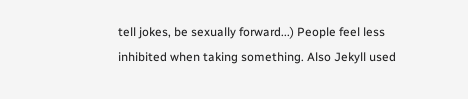tell jokes, be sexually forward...) People feel less inhibited when taking something. Also Jekyll used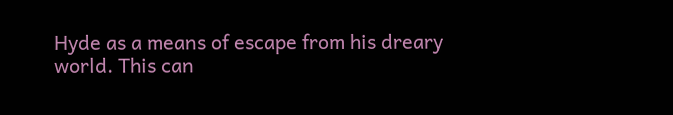Hyde as a means of escape from his dreary world. This can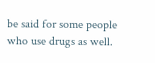be said for some people who use drugs as well.